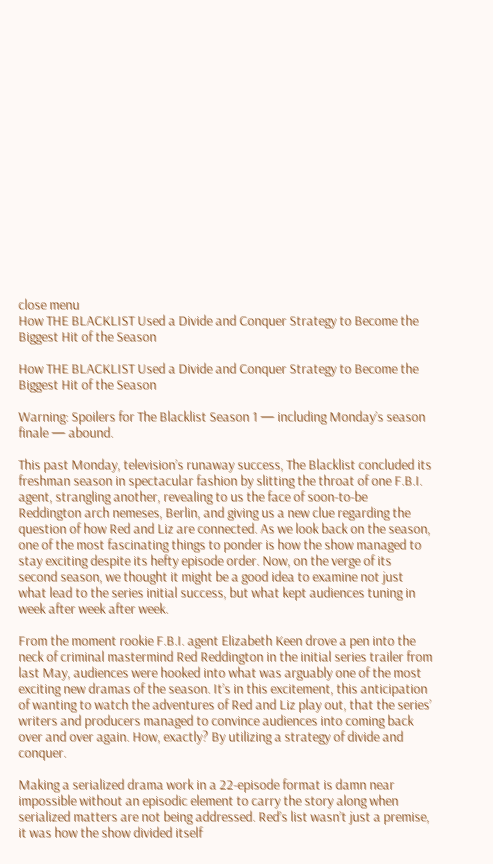close menu
How THE BLACKLIST Used a Divide and Conquer Strategy to Become the Biggest Hit of the Season

How THE BLACKLIST Used a Divide and Conquer Strategy to Become the Biggest Hit of the Season

Warning: Spoilers for The Blacklist Season 1 — including Monday’s season finale — abound.

This past Monday, television’s runaway success, The Blacklist concluded its freshman season in spectacular fashion by slitting the throat of one F.B.I. agent, strangling another, revealing to us the face of soon-to-be Reddington arch nemeses, Berlin, and giving us a new clue regarding the question of how Red and Liz are connected. As we look back on the season, one of the most fascinating things to ponder is how the show managed to stay exciting despite its hefty episode order. Now, on the verge of its second season, we thought it might be a good idea to examine not just what lead to the series initial success, but what kept audiences tuning in week after week after week.

From the moment rookie F.B.I. agent Elizabeth Keen drove a pen into the neck of criminal mastermind Red Reddington in the initial series trailer from last May, audiences were hooked into what was arguably one of the most exciting new dramas of the season. It’s in this excitement, this anticipation of wanting to watch the adventures of Red and Liz play out, that the series’ writers and producers managed to convince audiences into coming back over and over again. How, exactly? By utilizing a strategy of divide and conquer.

Making a serialized drama work in a 22-episode format is damn near impossible without an episodic element to carry the story along when serialized matters are not being addressed. Red’s list wasn’t just a premise, it was how the show divided itself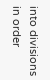into divisions in order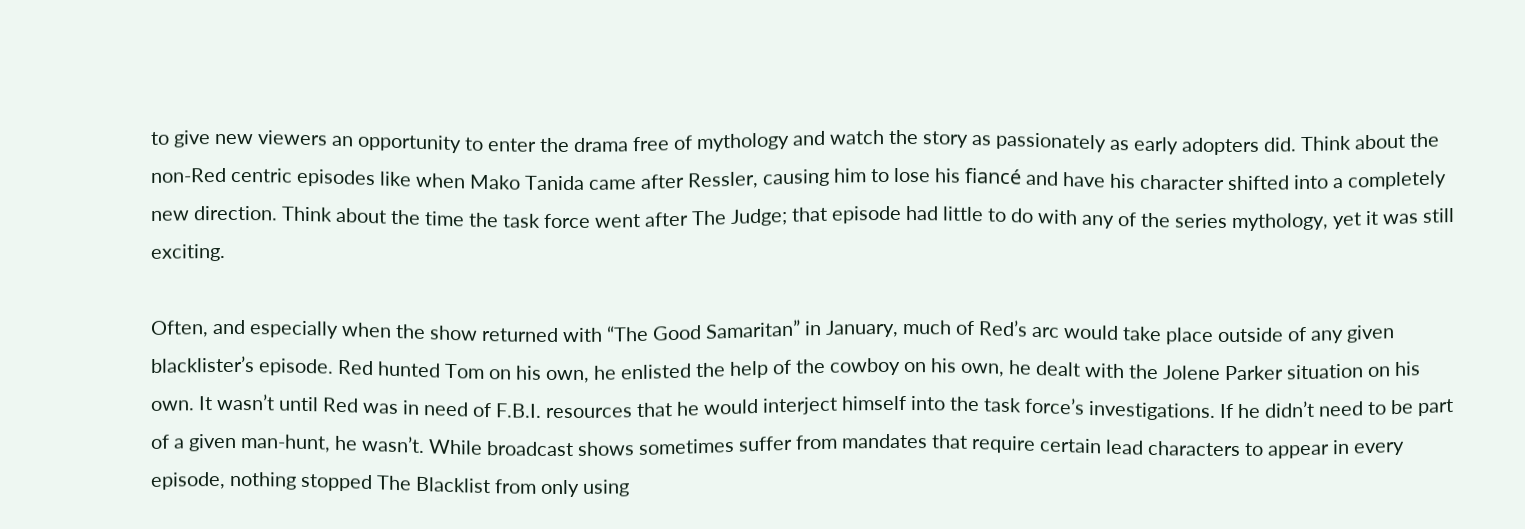to give new viewers an opportunity to enter the drama free of mythology and watch the story as passionately as early adopters did. Think about the non-Red centric episodes like when Mako Tanida came after Ressler, causing him to lose his fiancé and have his character shifted into a completely new direction. Think about the time the task force went after The Judge; that episode had little to do with any of the series mythology, yet it was still exciting.

Often, and especially when the show returned with “The Good Samaritan” in January, much of Red’s arc would take place outside of any given blacklister’s episode. Red hunted Tom on his own, he enlisted the help of the cowboy on his own, he dealt with the Jolene Parker situation on his own. It wasn’t until Red was in need of F.B.I. resources that he would interject himself into the task force’s investigations. If he didn’t need to be part of a given man-hunt, he wasn’t. While broadcast shows sometimes suffer from mandates that require certain lead characters to appear in every episode, nothing stopped The Blacklist from only using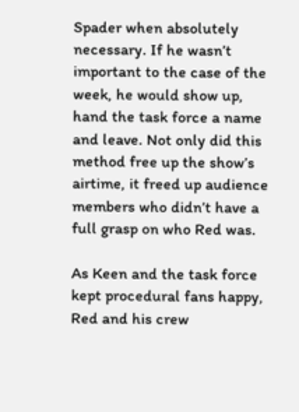Spader when absolutely necessary. If he wasn’t important to the case of the week, he would show up, hand the task force a name and leave. Not only did this method free up the show’s airtime, it freed up audience members who didn’t have a full grasp on who Red was.

As Keen and the task force kept procedural fans happy, Red and his crew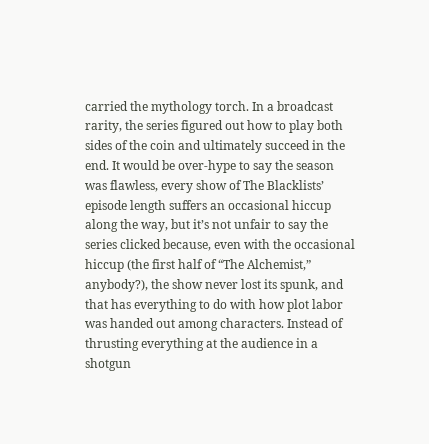carried the mythology torch. In a broadcast rarity, the series figured out how to play both sides of the coin and ultimately succeed in the end. It would be over-hype to say the season was flawless, every show of The Blacklists’ episode length suffers an occasional hiccup along the way, but it’s not unfair to say the series clicked because, even with the occasional hiccup (the first half of “The Alchemist,” anybody?), the show never lost its spunk, and that has everything to do with how plot labor was handed out among characters. Instead of thrusting everything at the audience in a shotgun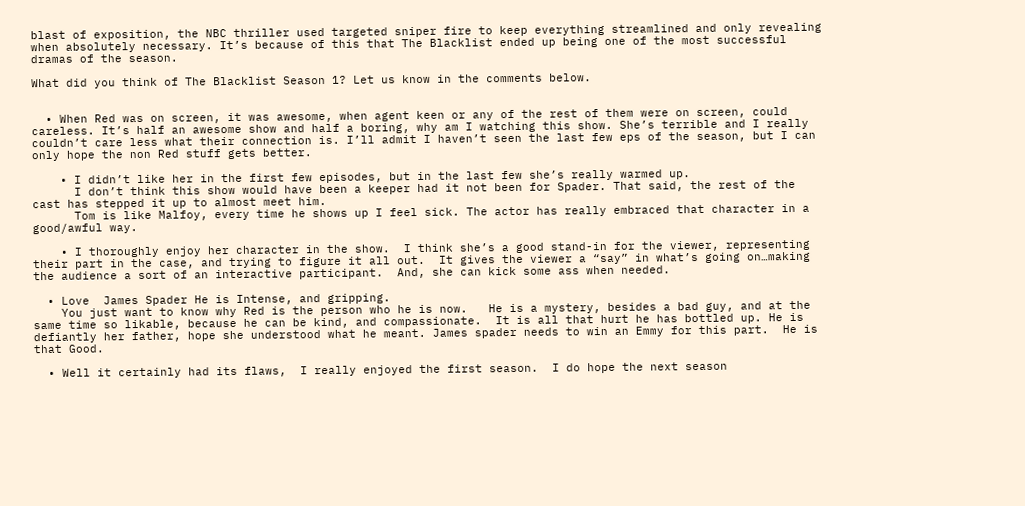blast of exposition, the NBC thriller used targeted sniper fire to keep everything streamlined and only revealing when absolutely necessary. It’s because of this that The Blacklist ended up being one of the most successful dramas of the season.

What did you think of The Blacklist Season 1? Let us know in the comments below.


  • When Red was on screen, it was awesome, when agent keen or any of the rest of them were on screen, could careless. It’s half an awesome show and half a boring, why am I watching this show. She’s terrible and I really couldn’t care less what their connection is. I’ll admit I haven’t seen the last few eps of the season, but I can only hope the non Red stuff gets better.

    • I didn’t like her in the first few episodes, but in the last few she’s really warmed up.
      I don’t think this show would have been a keeper had it not been for Spader. That said, the rest of the cast has stepped it up to almost meet him.
      Tom is like Malfoy, every time he shows up I feel sick. The actor has really embraced that character in a good/awful way.

    • I thoroughly enjoy her character in the show.  I think she’s a good stand-in for the viewer, representing their part in the case, and trying to figure it all out.  It gives the viewer a “say” in what’s going on…making the audience a sort of an interactive participant.  And, she can kick some ass when needed.

  • Love  James Spader He is Intense, and gripping.
    You just want to know why Red is the person who he is now.   He is a mystery, besides a bad guy, and at the same time so likable, because he can be kind, and compassionate.  It is all that hurt he has bottled up. He is defiantly her father, hope she understood what he meant. James spader needs to win an Emmy for this part.  He is that Good.

  • Well it certainly had its flaws,  I really enjoyed the first season.  I do hope the next season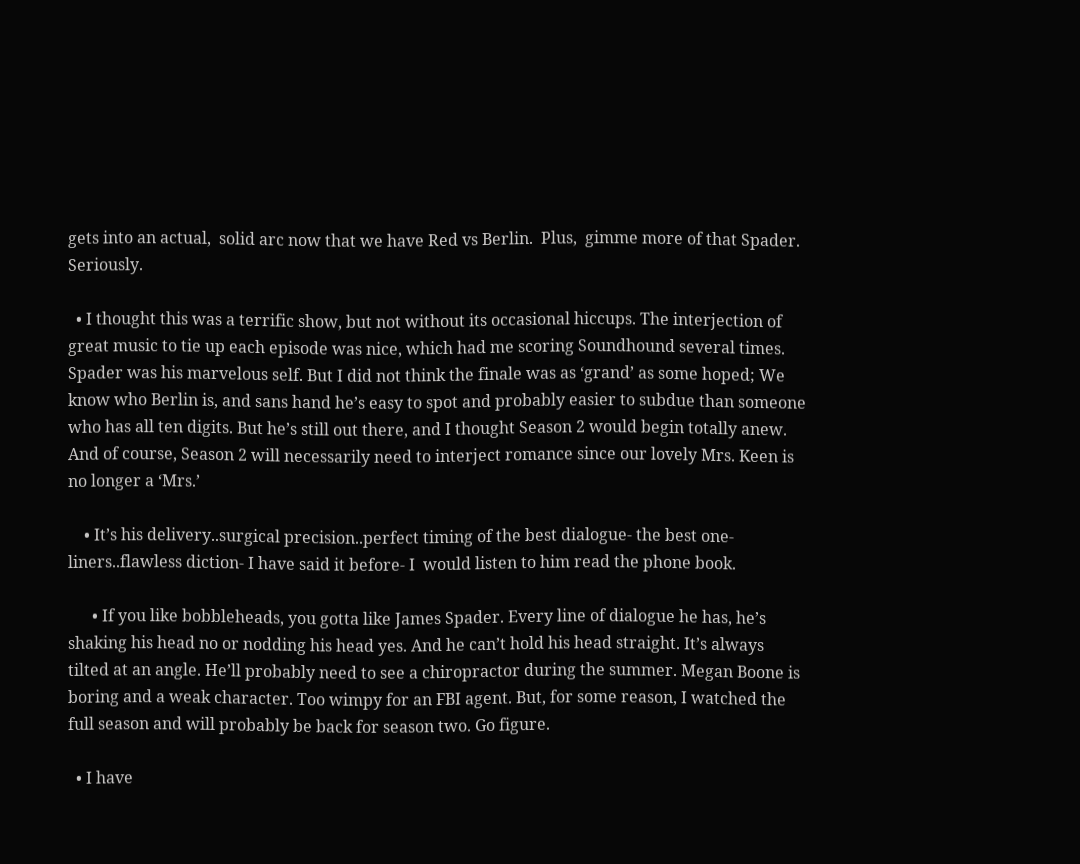gets into an actual,  solid arc now that we have Red vs Berlin.  Plus,  gimme more of that Spader. Seriously.

  • I thought this was a terrific show, but not without its occasional hiccups. The interjection of great music to tie up each episode was nice, which had me scoring Soundhound several times. Spader was his marvelous self. But I did not think the finale was as ‘grand’ as some hoped; We know who Berlin is, and sans hand he’s easy to spot and probably easier to subdue than someone who has all ten digits. But he’s still out there, and I thought Season 2 would begin totally anew. And of course, Season 2 will necessarily need to interject romance since our lovely Mrs. Keen is no longer a ‘Mrs.’

    • It’s his delivery..surgical precision..perfect timing of the best dialogue- the best one-liners..flawless diction- I have said it before- I  would listen to him read the phone book.

      • If you like bobbleheads, you gotta like James Spader. Every line of dialogue he has, he’s shaking his head no or nodding his head yes. And he can’t hold his head straight. It’s always tilted at an angle. He’ll probably need to see a chiropractor during the summer. Megan Boone is boring and a weak character. Too wimpy for an FBI agent. But, for some reason, I watched the full season and will probably be back for season two. Go figure.

  • I have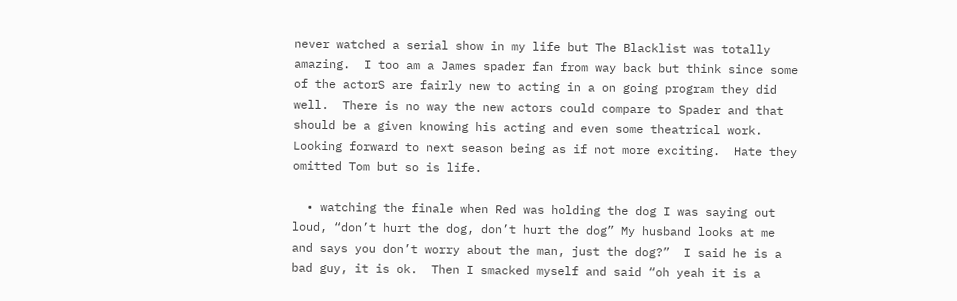never watched a serial show in my life but The Blacklist was totally amazing.  I too am a James spader fan from way back but think since some of the actorS are fairly new to acting in a on going program they did well.  There is no way the new actors could compare to Spader and that should be a given knowing his acting and even some theatrical work.  Looking forward to next season being as if not more exciting.  Hate they omitted Tom but so is life.

  • watching the finale when Red was holding the dog I was saying out loud, “don’t hurt the dog, don’t hurt the dog” My husband looks at me and says you don’t worry about the man, just the dog?”  I said he is a bad guy, it is ok.  Then I smacked myself and said “oh yeah it is a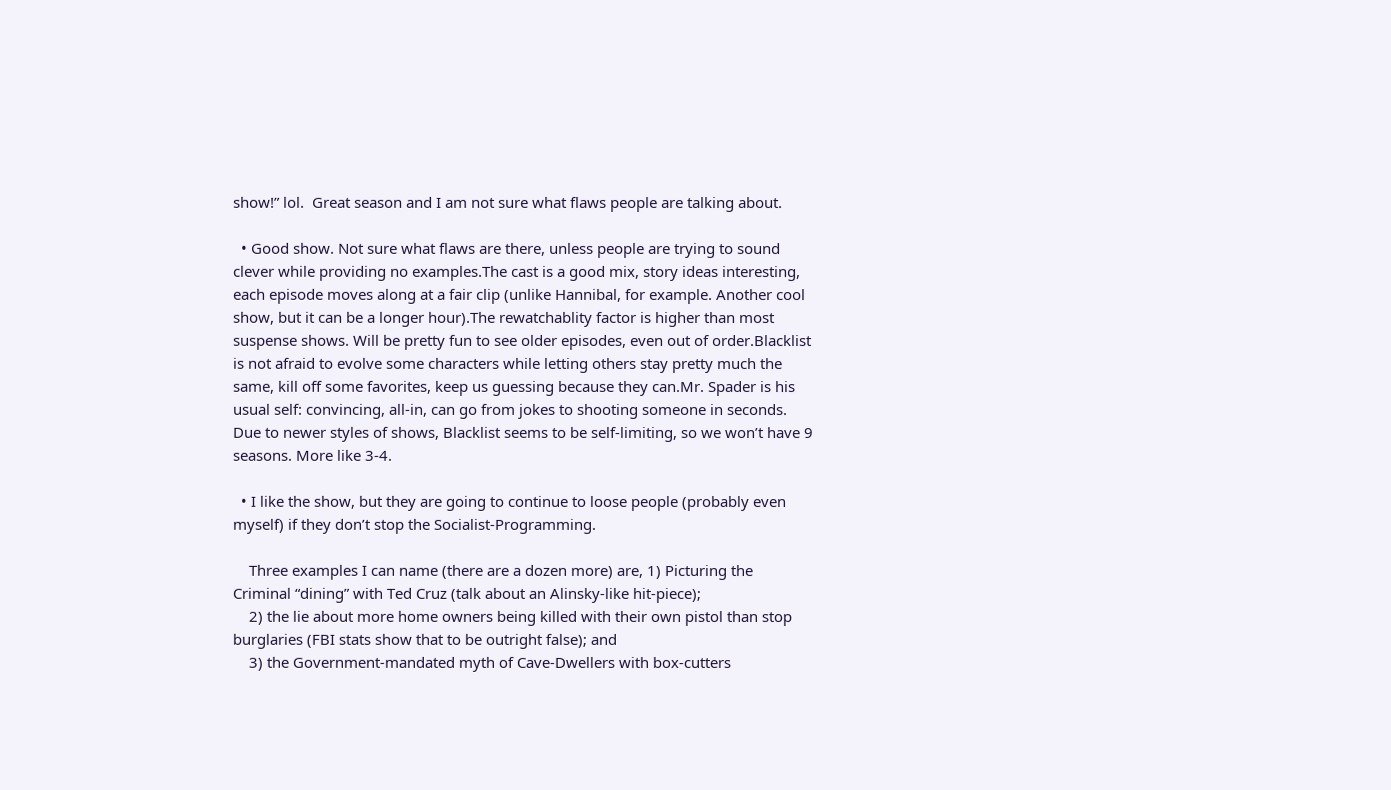show!” lol.  Great season and I am not sure what flaws people are talking about.

  • Good show. Not sure what flaws are there, unless people are trying to sound clever while providing no examples.The cast is a good mix, story ideas interesting, each episode moves along at a fair clip (unlike Hannibal, for example. Another cool show, but it can be a longer hour).The rewatchablity factor is higher than most suspense shows. Will be pretty fun to see older episodes, even out of order.Blacklist is not afraid to evolve some characters while letting others stay pretty much the same, kill off some favorites, keep us guessing because they can.Mr. Spader is his usual self: convincing, all-in, can go from jokes to shooting someone in seconds. Due to newer styles of shows, Blacklist seems to be self-limiting, so we won’t have 9 seasons. More like 3-4.

  • I like the show, but they are going to continue to loose people (probably even myself) if they don’t stop the Socialist-Programming.

    Three examples I can name (there are a dozen more) are, 1) Picturing the Criminal “dining” with Ted Cruz (talk about an Alinsky-like hit-piece);
    2) the lie about more home owners being killed with their own pistol than stop burglaries (FBI stats show that to be outright false); and
    3) the Government-mandated myth of Cave-Dwellers with box-cutters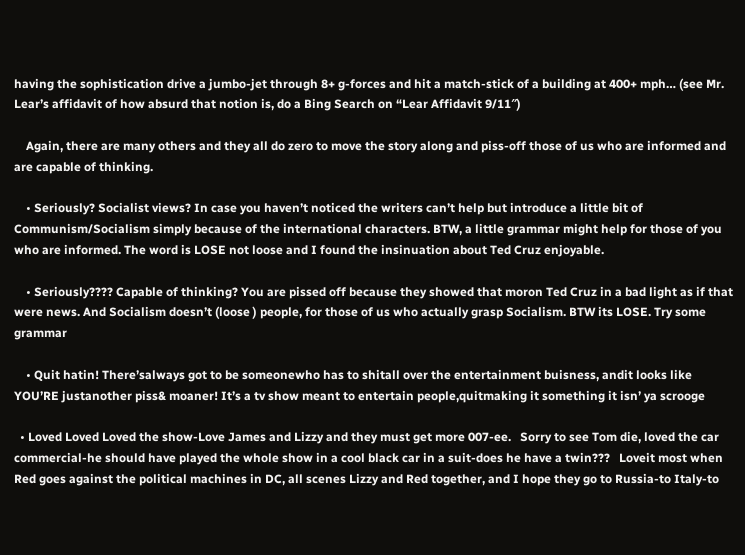having the sophistication drive a jumbo-jet through 8+ g-forces and hit a match-stick of a building at 400+ mph… (see Mr. Lear’s affidavit of how absurd that notion is, do a Bing Search on “Lear Affidavit 9/11″)

    Again, there are many others and they all do zero to move the story along and piss-off those of us who are informed and are capable of thinking.

    • Seriously? Socialist views? In case you haven’t noticed the writers can’t help but introduce a little bit of Communism/Socialism simply because of the international characters. BTW, a little grammar might help for those of you who are informed. The word is LOSE not loose and I found the insinuation about Ted Cruz enjoyable.

    • Seriously???? Capable of thinking? You are pissed off because they showed that moron Ted Cruz in a bad light as if that were news. And Socialism doesn’t (loose ) people, for those of us who actually grasp Socialism. BTW its LOSE. Try some grammar

    • Quit hatin! There’salways got to be someonewho has to shitall over the entertainment buisness, andit looks like YOU’RE justanother piss& moaner! It’s a tv show meant to entertain people,quitmaking it something it isn’ ya scrooge

  • Loved Loved Loved the show-Love James and Lizzy and they must get more 007-ee.   Sorry to see Tom die, loved the car commercial-he should have played the whole show in a cool black car in a suit-does he have a twin???   Loveit most when Red goes against the political machines in DC, all scenes Lizzy and Red together, and I hope they go to Russia-to Italy-to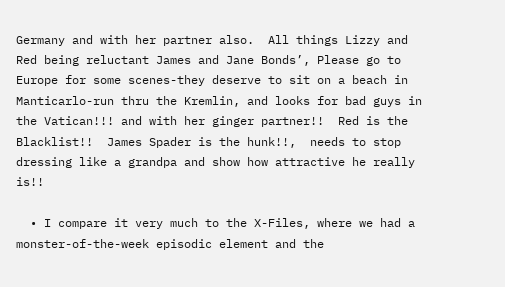Germany and with her partner also.  All things Lizzy and Red being reluctant James and Jane Bonds’, Please go to Europe for some scenes-they deserve to sit on a beach in Manticarlo-run thru the Kremlin, and looks for bad guys in the Vatican!!! and with her ginger partner!!  Red is the Blacklist!!  James Spader is the hunk!!,  needs to stop dressing like a grandpa and show how attractive he really is!!

  • I compare it very much to the X-Files, where we had a monster-of-the-week episodic element and the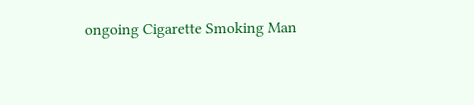ongoing Cigarette Smoking Man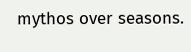mythos over seasons.